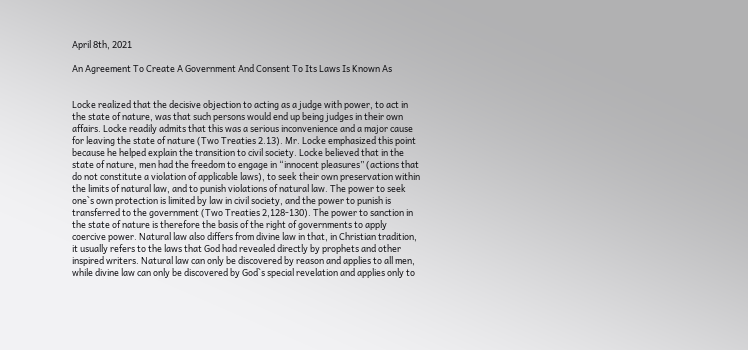April 8th, 2021

An Agreement To Create A Government And Consent To Its Laws Is Known As


Locke realized that the decisive objection to acting as a judge with power, to act in the state of nature, was that such persons would end up being judges in their own affairs. Locke readily admits that this was a serious inconvenience and a major cause for leaving the state of nature (Two Treaties 2.13). Mr. Locke emphasized this point because he helped explain the transition to civil society. Locke believed that in the state of nature, men had the freedom to engage in “innocent pleasures” (actions that do not constitute a violation of applicable laws), to seek their own preservation within the limits of natural law, and to punish violations of natural law. The power to seek one`s own protection is limited by law in civil society, and the power to punish is transferred to the government (Two Treaties 2,128-130). The power to sanction in the state of nature is therefore the basis of the right of governments to apply coercive power. Natural law also differs from divine law in that, in Christian tradition, it usually refers to the laws that God had revealed directly by prophets and other inspired writers. Natural law can only be discovered by reason and applies to all men, while divine law can only be discovered by God`s special revelation and applies only to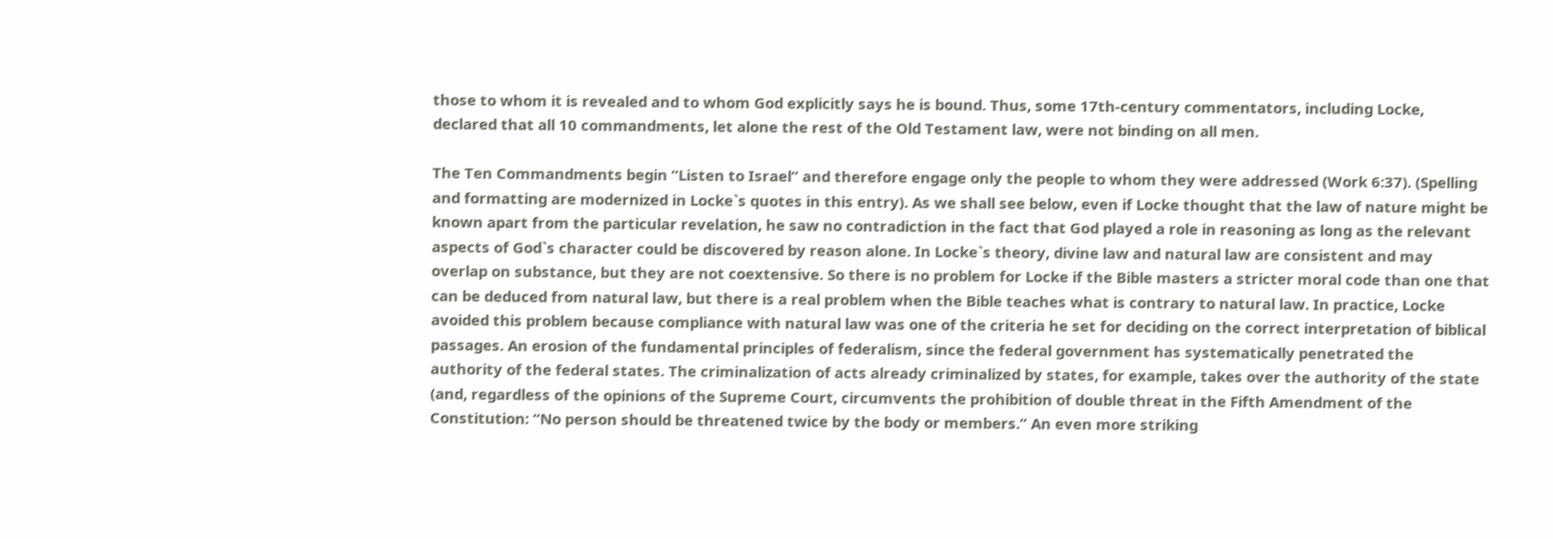those to whom it is revealed and to whom God explicitly says he is bound. Thus, some 17th-century commentators, including Locke, declared that all 10 commandments, let alone the rest of the Old Testament law, were not binding on all men.

The Ten Commandments begin “Listen to Israel” and therefore engage only the people to whom they were addressed (Work 6:37). (Spelling and formatting are modernized in Locke`s quotes in this entry). As we shall see below, even if Locke thought that the law of nature might be known apart from the particular revelation, he saw no contradiction in the fact that God played a role in reasoning as long as the relevant aspects of God`s character could be discovered by reason alone. In Locke`s theory, divine law and natural law are consistent and may overlap on substance, but they are not coextensive. So there is no problem for Locke if the Bible masters a stricter moral code than one that can be deduced from natural law, but there is a real problem when the Bible teaches what is contrary to natural law. In practice, Locke avoided this problem because compliance with natural law was one of the criteria he set for deciding on the correct interpretation of biblical passages. An erosion of the fundamental principles of federalism, since the federal government has systematically penetrated the authority of the federal states. The criminalization of acts already criminalized by states, for example, takes over the authority of the state (and, regardless of the opinions of the Supreme Court, circumvents the prohibition of double threat in the Fifth Amendment of the Constitution: “No person should be threatened twice by the body or members.” An even more striking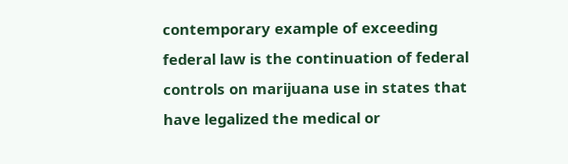contemporary example of exceeding federal law is the continuation of federal controls on marijuana use in states that have legalized the medical or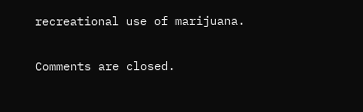recreational use of marijuana.

Comments are closed.